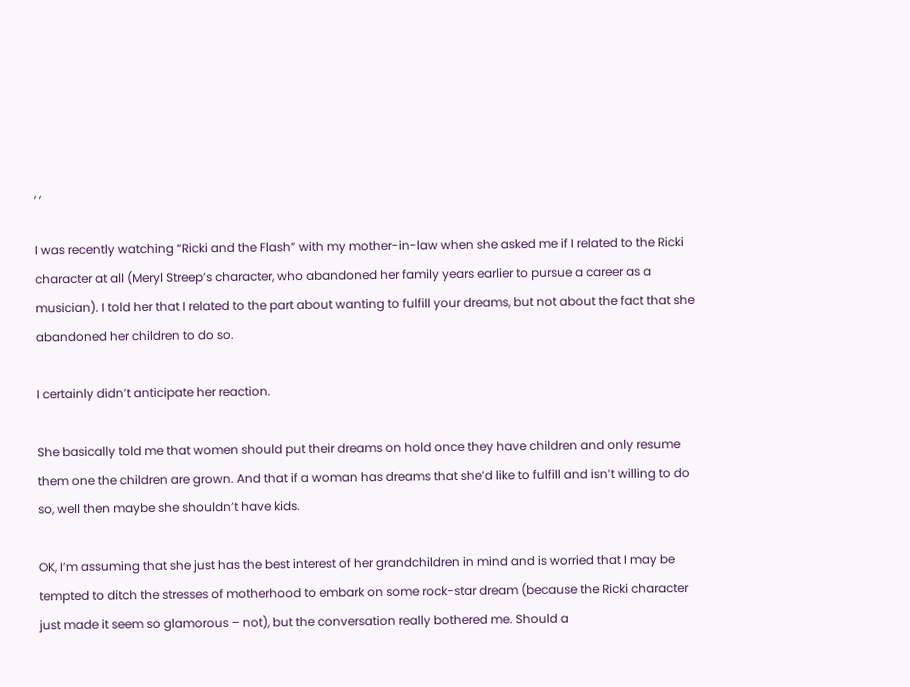, ,

I was recently watching “Ricki and the Flash” with my mother-in-law when she asked me if I related to the Ricki character at all (Meryl Streep’s character, who abandoned her family years earlier to pursue a career as a musician). I told her that I related to the part about wanting to fulfill your dreams, but not about the fact that she abandoned her children to do so.

I certainly didn’t anticipate her reaction.

She basically told me that women should put their dreams on hold once they have children and only resume them one the children are grown. And that if a woman has dreams that she’d like to fulfill and isn’t willing to do so, well then maybe she shouldn’t have kids.

OK, I’m assuming that she just has the best interest of her grandchildren in mind and is worried that I may be tempted to ditch the stresses of motherhood to embark on some rock-star dream (because the Ricki character just made it seem so glamorous – not), but the conversation really bothered me. Should a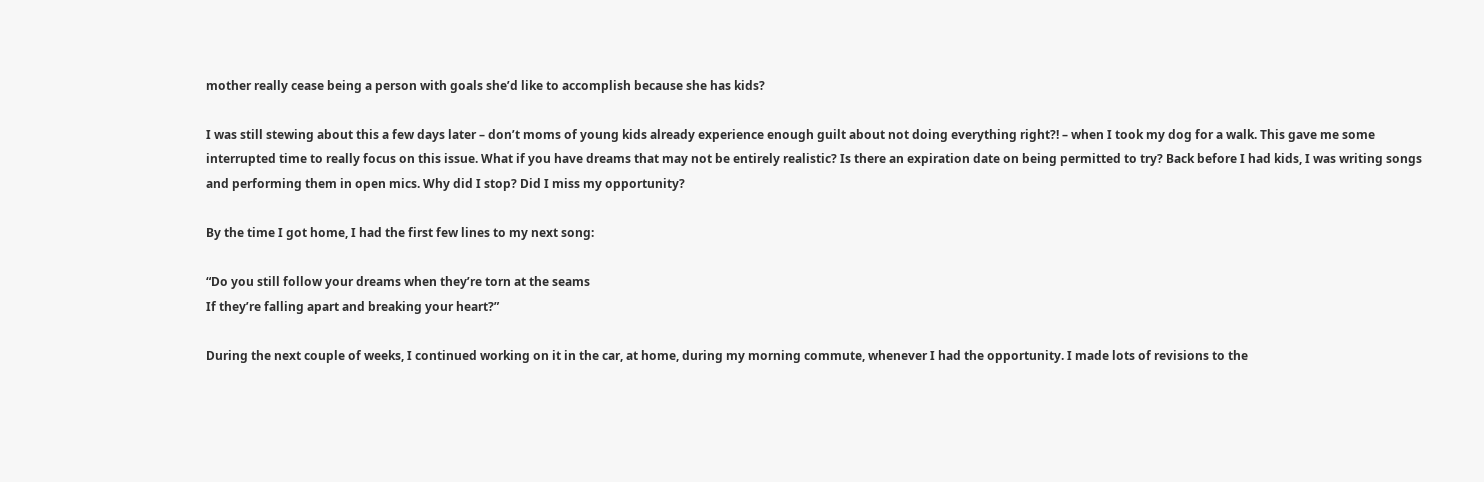mother really cease being a person with goals she’d like to accomplish because she has kids?

I was still stewing about this a few days later – don’t moms of young kids already experience enough guilt about not doing everything right?! – when I took my dog for a walk. This gave me some interrupted time to really focus on this issue. What if you have dreams that may not be entirely realistic? Is there an expiration date on being permitted to try? Back before I had kids, I was writing songs and performing them in open mics. Why did I stop? Did I miss my opportunity?

By the time I got home, I had the first few lines to my next song:

“Do you still follow your dreams when they’re torn at the seams
If they’re falling apart and breaking your heart?”

During the next couple of weeks, I continued working on it in the car, at home, during my morning commute, whenever I had the opportunity. I made lots of revisions to the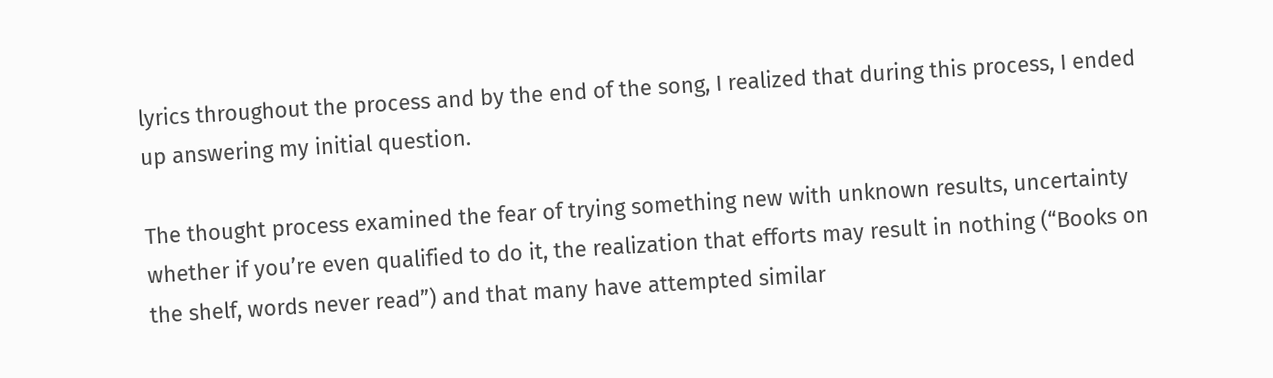lyrics throughout the process and by the end of the song, I realized that during this process, I ended up answering my initial question.

The thought process examined the fear of trying something new with unknown results, uncertainty whether if you’re even qualified to do it, the realization that efforts may result in nothing (“Books on the shelf, words never read”) and that many have attempted similar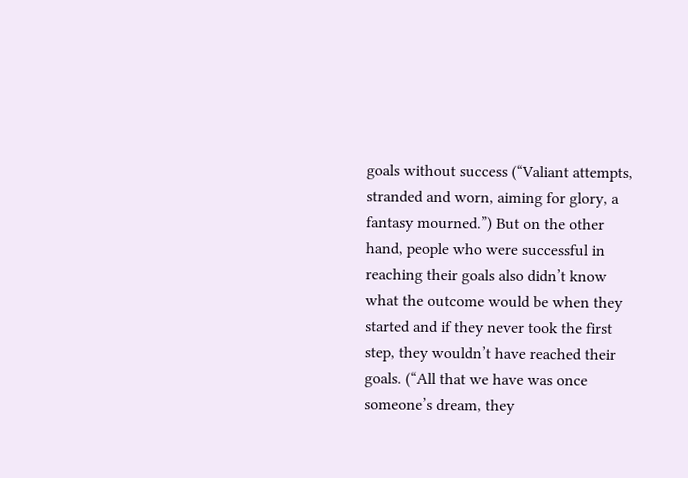goals without success (“Valiant attempts, stranded and worn, aiming for glory, a fantasy mourned.”) But on the other hand, people who were successful in reaching their goals also didn’t know what the outcome would be when they started and if they never took the first step, they wouldn’t have reached their goals. (“All that we have was once someone’s dream, they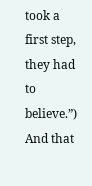took a first step, they had to believe.”) And that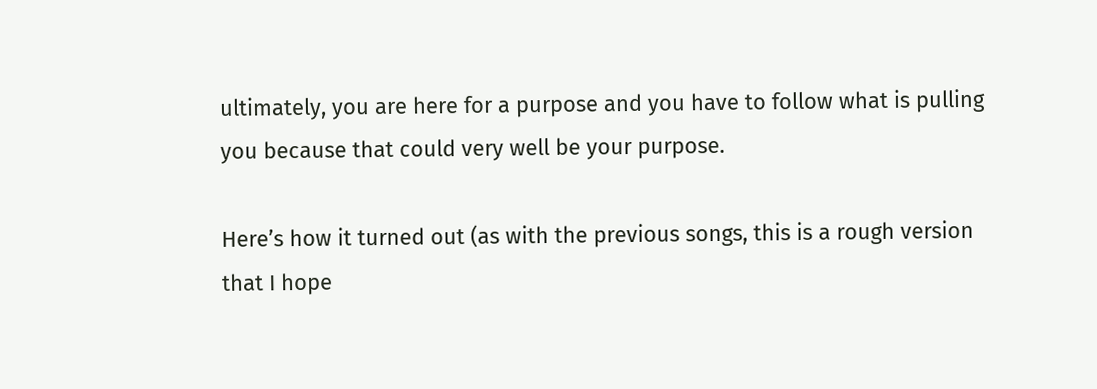ultimately, you are here for a purpose and you have to follow what is pulling you because that could very well be your purpose.

Here’s how it turned out (as with the previous songs, this is a rough version that I hope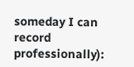someday I can record professionally):